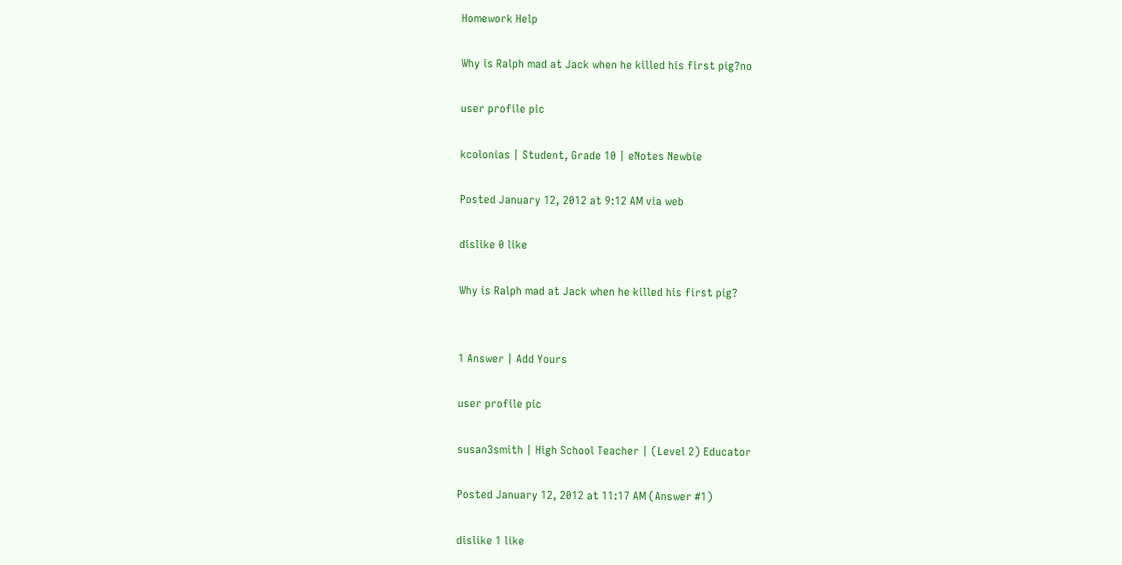Homework Help

Why is Ralph mad at Jack when he killed his first pig?no

user profile pic

kcolonias | Student, Grade 10 | eNotes Newbie

Posted January 12, 2012 at 9:12 AM via web

dislike 0 like

Why is Ralph mad at Jack when he killed his first pig?


1 Answer | Add Yours

user profile pic

susan3smith | High School Teacher | (Level 2) Educator

Posted January 12, 2012 at 11:17 AM (Answer #1)

dislike 1 like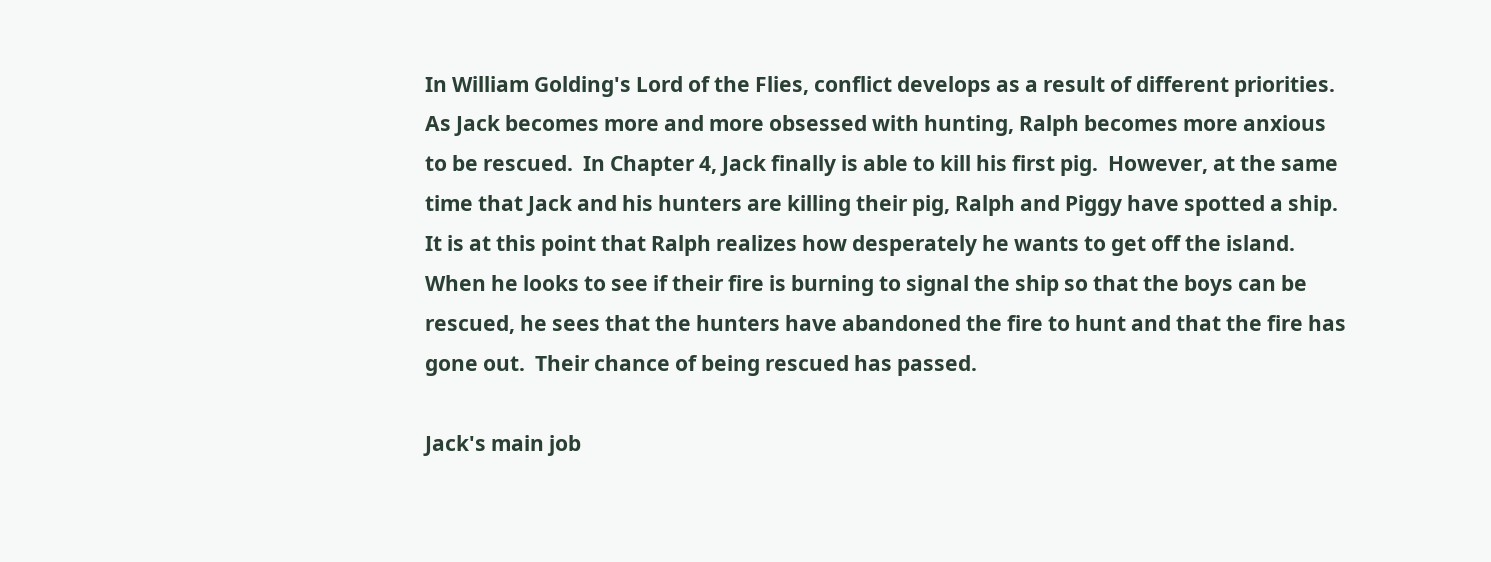In William Golding's Lord of the Flies, conflict develops as a result of different priorities.  As Jack becomes more and more obsessed with hunting, Ralph becomes more anxious to be rescued.  In Chapter 4, Jack finally is able to kill his first pig.  However, at the same time that Jack and his hunters are killing their pig, Ralph and Piggy have spotted a ship.  It is at this point that Ralph realizes how desperately he wants to get off the island.  When he looks to see if their fire is burning to signal the ship so that the boys can be rescued, he sees that the hunters have abandoned the fire to hunt and that the fire has gone out.  Their chance of being rescued has passed.

Jack's main job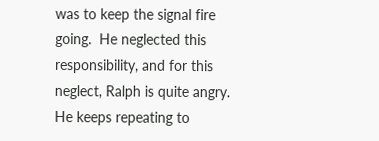was to keep the signal fire going.  He neglected this responsibility, and for this neglect, Ralph is quite angry.  He keeps repeating to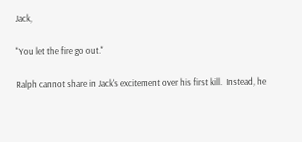Jack,

"You let the fire go out."

Ralph cannot share in Jack's excitement over his first kill.  Instead, he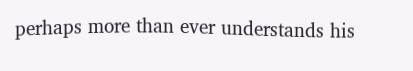perhaps more than ever understands his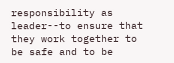responsibility as leader--to ensure that they work together to be safe and to be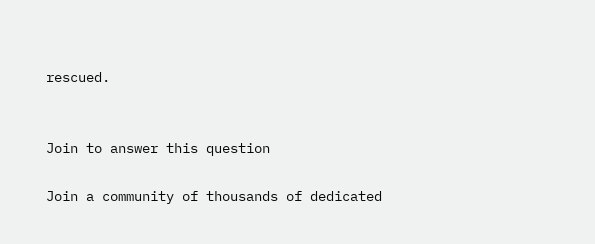rescued.


Join to answer this question

Join a community of thousands of dedicated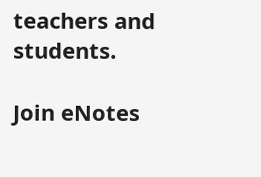teachers and students.

Join eNotes